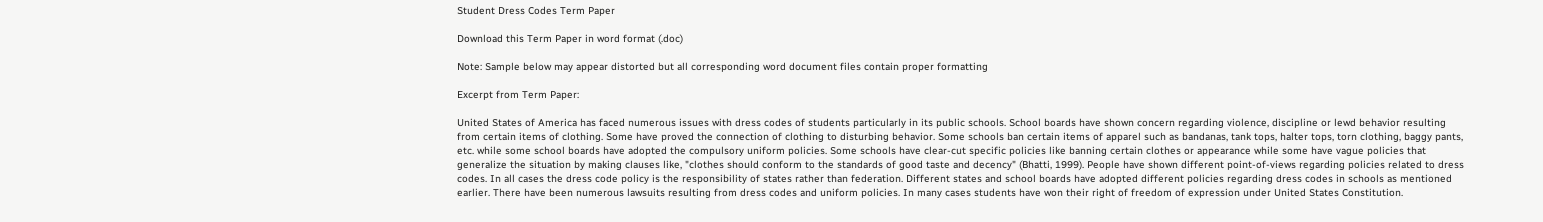Student Dress Codes Term Paper

Download this Term Paper in word format (.doc)

Note: Sample below may appear distorted but all corresponding word document files contain proper formatting

Excerpt from Term Paper:

United States of America has faced numerous issues with dress codes of students particularly in its public schools. School boards have shown concern regarding violence, discipline or lewd behavior resulting from certain items of clothing. Some have proved the connection of clothing to disturbing behavior. Some schools ban certain items of apparel such as bandanas, tank tops, halter tops, torn clothing, baggy pants, etc. while some school boards have adopted the compulsory uniform policies. Some schools have clear-cut specific policies like banning certain clothes or appearance while some have vague policies that generalize the situation by making clauses like, "clothes should conform to the standards of good taste and decency" (Bhatti, 1999). People have shown different point-of-views regarding policies related to dress codes. In all cases the dress code policy is the responsibility of states rather than federation. Different states and school boards have adopted different policies regarding dress codes in schools as mentioned earlier. There have been numerous lawsuits resulting from dress codes and uniform policies. In many cases students have won their right of freedom of expression under United States Constitution.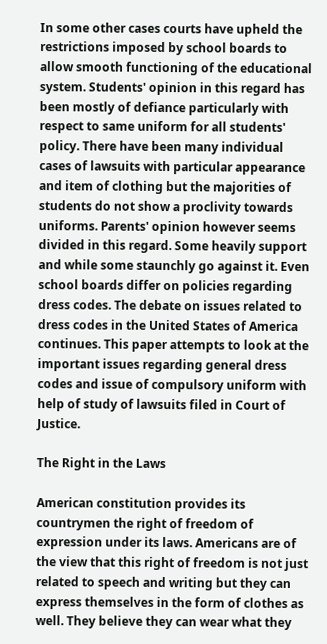In some other cases courts have upheld the restrictions imposed by school boards to allow smooth functioning of the educational system. Students' opinion in this regard has been mostly of defiance particularly with respect to same uniform for all students' policy. There have been many individual cases of lawsuits with particular appearance and item of clothing but the majorities of students do not show a proclivity towards uniforms. Parents' opinion however seems divided in this regard. Some heavily support and while some staunchly go against it. Even school boards differ on policies regarding dress codes. The debate on issues related to dress codes in the United States of America continues. This paper attempts to look at the important issues regarding general dress codes and issue of compulsory uniform with help of study of lawsuits filed in Court of Justice.

The Right in the Laws

American constitution provides its countrymen the right of freedom of expression under its laws. Americans are of the view that this right of freedom is not just related to speech and writing but they can express themselves in the form of clothes as well. They believe they can wear what they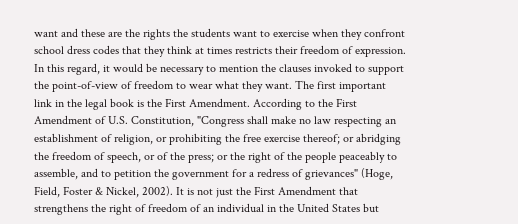want and these are the rights the students want to exercise when they confront school dress codes that they think at times restricts their freedom of expression. In this regard, it would be necessary to mention the clauses invoked to support the point-of-view of freedom to wear what they want. The first important link in the legal book is the First Amendment. According to the First Amendment of U.S. Constitution, "Congress shall make no law respecting an establishment of religion, or prohibiting the free exercise thereof; or abridging the freedom of speech, or of the press; or the right of the people peaceably to assemble, and to petition the government for a redress of grievances" (Hoge, Field, Foster & Nickel, 2002). It is not just the First Amendment that strengthens the right of freedom of an individual in the United States but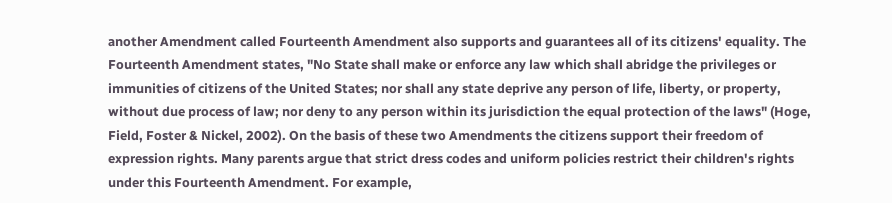another Amendment called Fourteenth Amendment also supports and guarantees all of its citizens' equality. The Fourteenth Amendment states, "No State shall make or enforce any law which shall abridge the privileges or immunities of citizens of the United States; nor shall any state deprive any person of life, liberty, or property, without due process of law; nor deny to any person within its jurisdiction the equal protection of the laws" (Hoge, Field, Foster & Nickel, 2002). On the basis of these two Amendments the citizens support their freedom of expression rights. Many parents argue that strict dress codes and uniform policies restrict their children's rights under this Fourteenth Amendment. For example,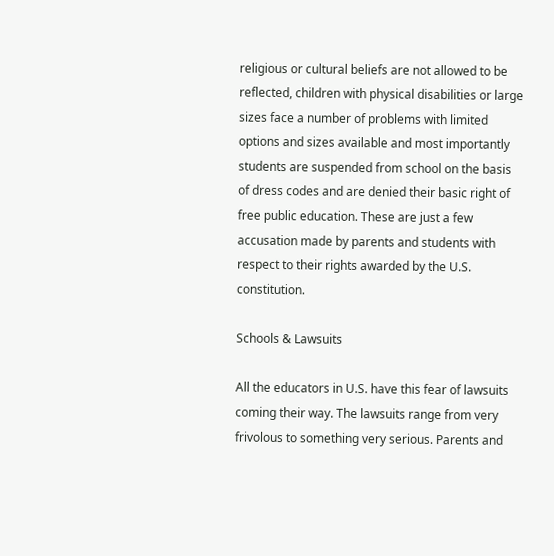religious or cultural beliefs are not allowed to be reflected, children with physical disabilities or large sizes face a number of problems with limited options and sizes available and most importantly students are suspended from school on the basis of dress codes and are denied their basic right of free public education. These are just a few accusation made by parents and students with respect to their rights awarded by the U.S. constitution.

Schools & Lawsuits

All the educators in U.S. have this fear of lawsuits coming their way. The lawsuits range from very frivolous to something very serious. Parents and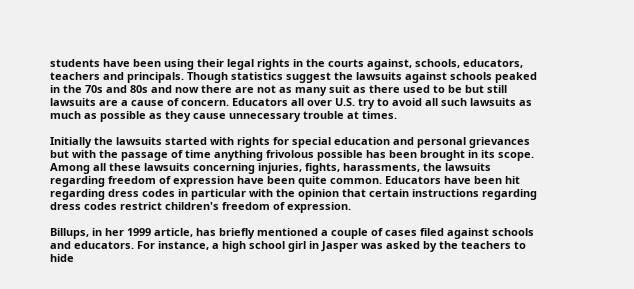students have been using their legal rights in the courts against, schools, educators, teachers and principals. Though statistics suggest the lawsuits against schools peaked in the 70s and 80s and now there are not as many suit as there used to be but still lawsuits are a cause of concern. Educators all over U.S. try to avoid all such lawsuits as much as possible as they cause unnecessary trouble at times.

Initially the lawsuits started with rights for special education and personal grievances but with the passage of time anything frivolous possible has been brought in its scope. Among all these lawsuits concerning injuries, fights, harassments, the lawsuits regarding freedom of expression have been quite common. Educators have been hit regarding dress codes in particular with the opinion that certain instructions regarding dress codes restrict children's freedom of expression.

Billups, in her 1999 article, has briefly mentioned a couple of cases filed against schools and educators. For instance, a high school girl in Jasper was asked by the teachers to hide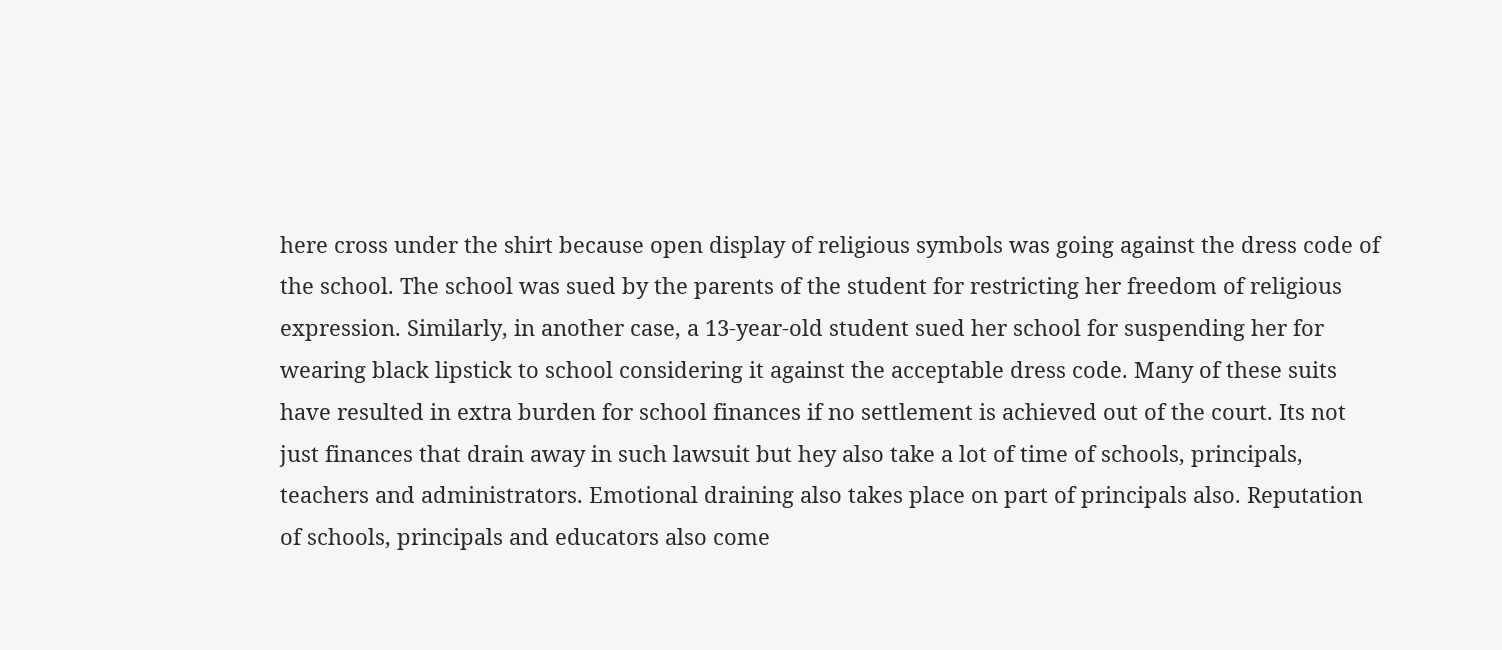here cross under the shirt because open display of religious symbols was going against the dress code of the school. The school was sued by the parents of the student for restricting her freedom of religious expression. Similarly, in another case, a 13-year-old student sued her school for suspending her for wearing black lipstick to school considering it against the acceptable dress code. Many of these suits have resulted in extra burden for school finances if no settlement is achieved out of the court. Its not just finances that drain away in such lawsuit but hey also take a lot of time of schools, principals, teachers and administrators. Emotional draining also takes place on part of principals also. Reputation of schools, principals and educators also come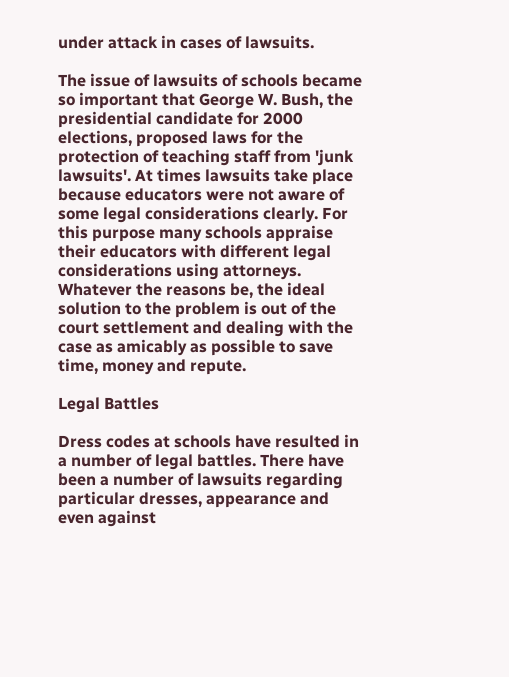under attack in cases of lawsuits.

The issue of lawsuits of schools became so important that George W. Bush, the presidential candidate for 2000 elections, proposed laws for the protection of teaching staff from 'junk lawsuits'. At times lawsuits take place because educators were not aware of some legal considerations clearly. For this purpose many schools appraise their educators with different legal considerations using attorneys. Whatever the reasons be, the ideal solution to the problem is out of the court settlement and dealing with the case as amicably as possible to save time, money and repute.

Legal Battles

Dress codes at schools have resulted in a number of legal battles. There have been a number of lawsuits regarding particular dresses, appearance and even against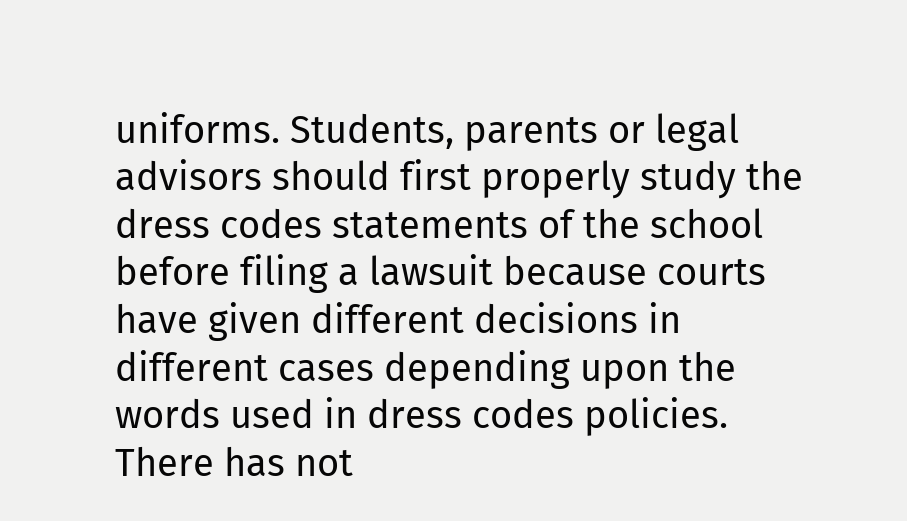uniforms. Students, parents or legal advisors should first properly study the dress codes statements of the school before filing a lawsuit because courts have given different decisions in different cases depending upon the words used in dress codes policies. There has not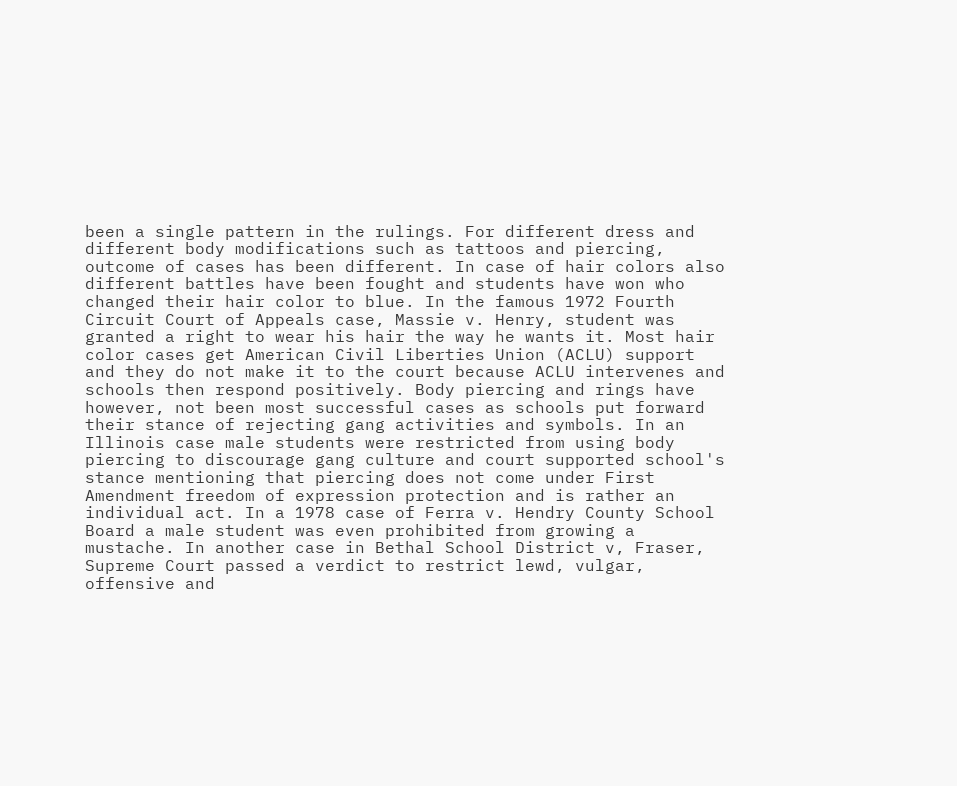been a single pattern in the rulings. For different dress and different body modifications such as tattoos and piercing, outcome of cases has been different. In case of hair colors also different battles have been fought and students have won who changed their hair color to blue. In the famous 1972 Fourth Circuit Court of Appeals case, Massie v. Henry, student was granted a right to wear his hair the way he wants it. Most hair color cases get American Civil Liberties Union (ACLU) support and they do not make it to the court because ACLU intervenes and schools then respond positively. Body piercing and rings have however, not been most successful cases as schools put forward their stance of rejecting gang activities and symbols. In an Illinois case male students were restricted from using body piercing to discourage gang culture and court supported school's stance mentioning that piercing does not come under First Amendment freedom of expression protection and is rather an individual act. In a 1978 case of Ferra v. Hendry County School Board a male student was even prohibited from growing a mustache. In another case in Bethal School District v, Fraser, Supreme Court passed a verdict to restrict lewd, vulgar, offensive and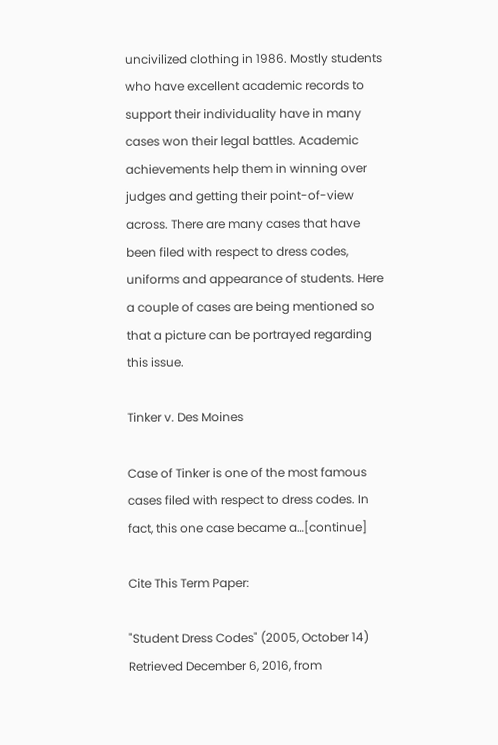uncivilized clothing in 1986. Mostly students who have excellent academic records to support their individuality have in many cases won their legal battles. Academic achievements help them in winning over judges and getting their point-of-view across. There are many cases that have been filed with respect to dress codes, uniforms and appearance of students. Here a couple of cases are being mentioned so that a picture can be portrayed regarding this issue.

Tinker v. Des Moines

Case of Tinker is one of the most famous cases filed with respect to dress codes. In fact, this one case became a…[continue]

Cite This Term Paper:

"Student Dress Codes" (2005, October 14) Retrieved December 6, 2016, from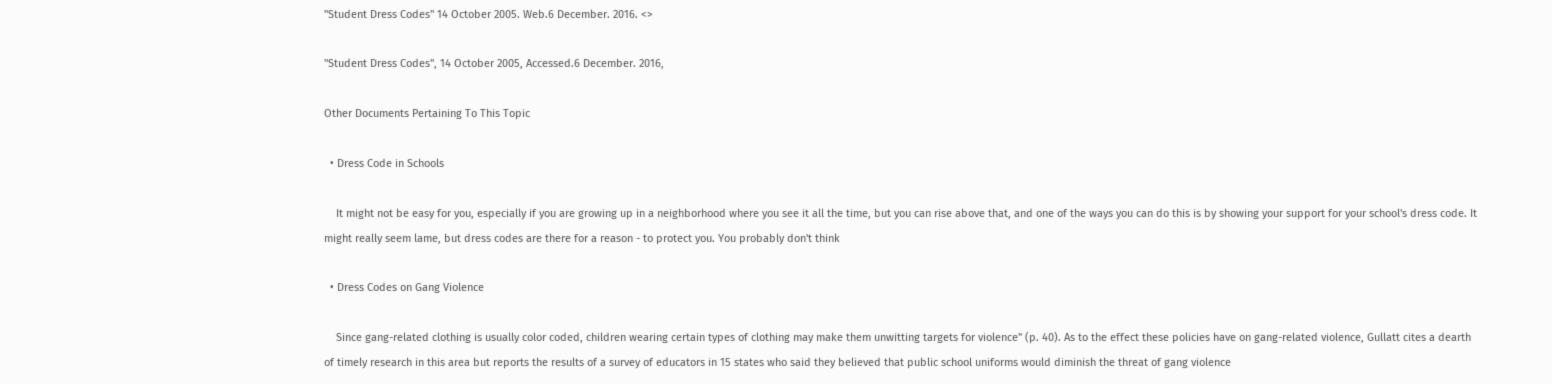"Student Dress Codes" 14 October 2005. Web.6 December. 2016. <>

"Student Dress Codes", 14 October 2005, Accessed.6 December. 2016,

Other Documents Pertaining To This Topic

  • Dress Code in Schools

    It might not be easy for you, especially if you are growing up in a neighborhood where you see it all the time, but you can rise above that, and one of the ways you can do this is by showing your support for your school's dress code. It might really seem lame, but dress codes are there for a reason - to protect you. You probably don't think

  • Dress Codes on Gang Violence

    Since gang-related clothing is usually color coded, children wearing certain types of clothing may make them unwitting targets for violence" (p. 40). As to the effect these policies have on gang-related violence, Gullatt cites a dearth of timely research in this area but reports the results of a survey of educators in 15 states who said they believed that public school uniforms would diminish the threat of gang violence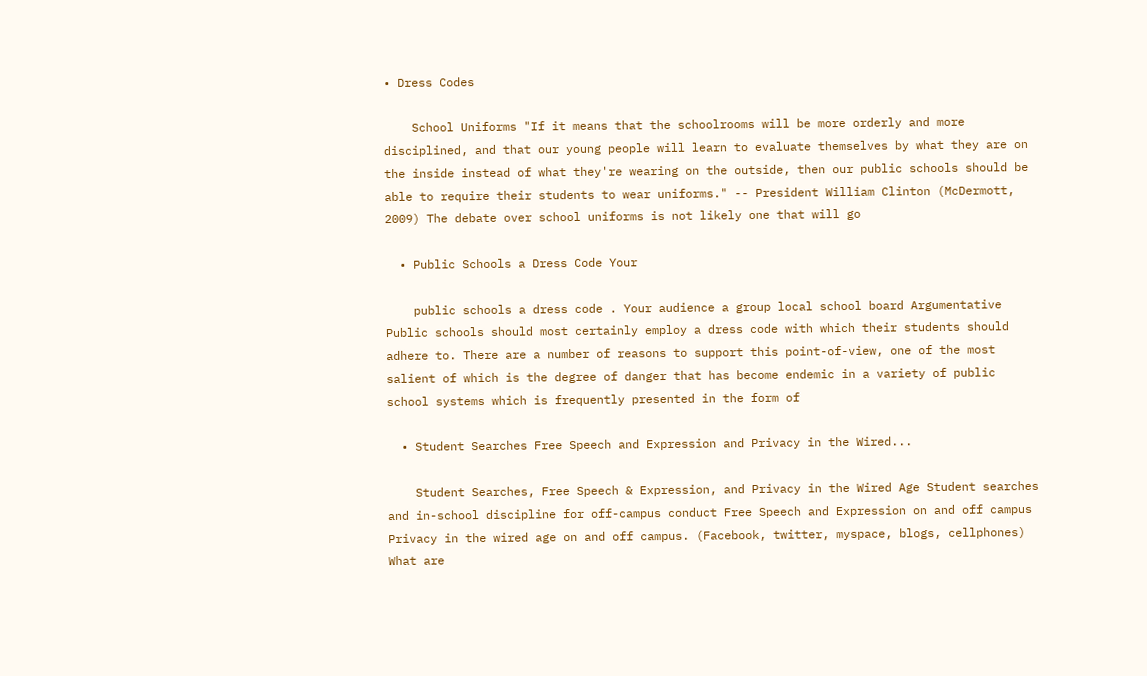• Dress Codes

    School Uniforms "If it means that the schoolrooms will be more orderly and more disciplined, and that our young people will learn to evaluate themselves by what they are on the inside instead of what they're wearing on the outside, then our public schools should be able to require their students to wear uniforms." -- President William Clinton (McDermott, 2009) The debate over school uniforms is not likely one that will go

  • Public Schools a Dress Code Your

    public schools a dress code . Your audience a group local school board Argumentative Public schools should most certainly employ a dress code with which their students should adhere to. There are a number of reasons to support this point-of-view, one of the most salient of which is the degree of danger that has become endemic in a variety of public school systems which is frequently presented in the form of

  • Student Searches Free Speech and Expression and Privacy in the Wired...

    Student Searches, Free Speech & Expression, and Privacy in the Wired Age Student searches and in-school discipline for off-campus conduct Free Speech and Expression on and off campus Privacy in the wired age on and off campus. (Facebook, twitter, myspace, blogs, cellphones) What are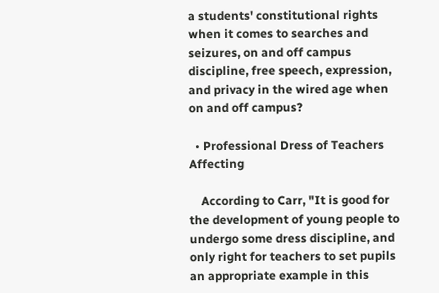a students' constitutional rights when it comes to searches and seizures, on and off campus discipline, free speech, expression, and privacy in the wired age when on and off campus?

  • Professional Dress of Teachers Affecting

    According to Carr, "It is good for the development of young people to undergo some dress discipline, and only right for teachers to set pupils an appropriate example in this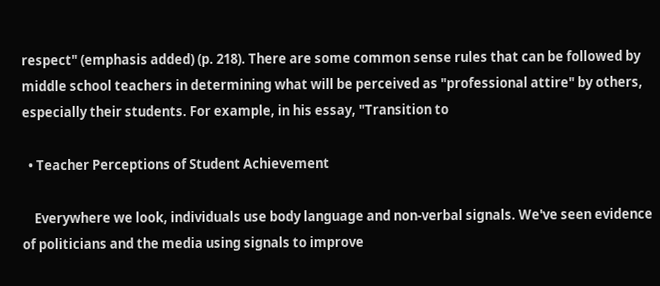respect" (emphasis added) (p. 218). There are some common sense rules that can be followed by middle school teachers in determining what will be perceived as "professional attire" by others, especially their students. For example, in his essay, "Transition to

  • Teacher Perceptions of Student Achievement

    Everywhere we look, individuals use body language and non-verbal signals. We've seen evidence of politicians and the media using signals to improve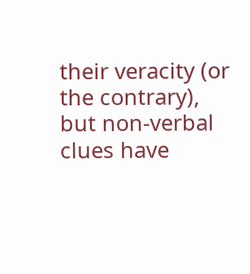their veracity (or the contrary), but non-verbal clues have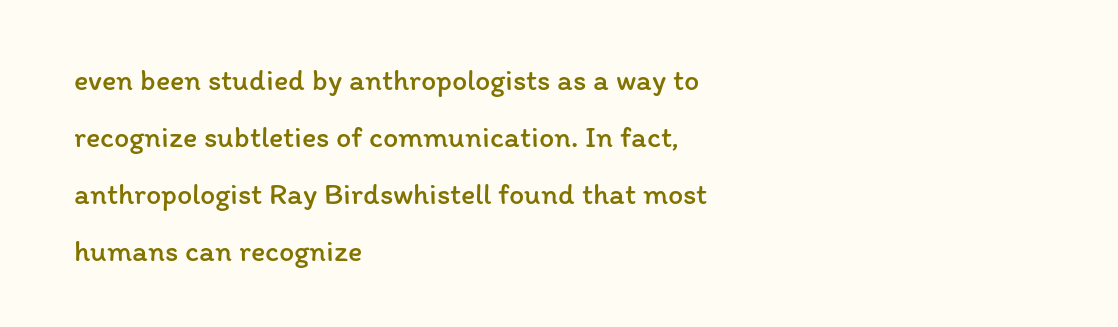even been studied by anthropologists as a way to recognize subtleties of communication. In fact, anthropologist Ray Birdswhistell found that most humans can recognize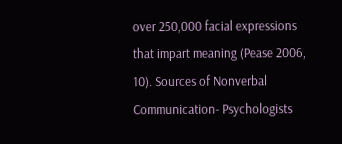over 250,000 facial expressions that impart meaning (Pease 2006, 10). Sources of Nonverbal Communication- Psychologists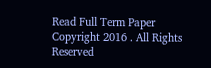Read Full Term Paper
Copyright 2016 . All Rights Reserved